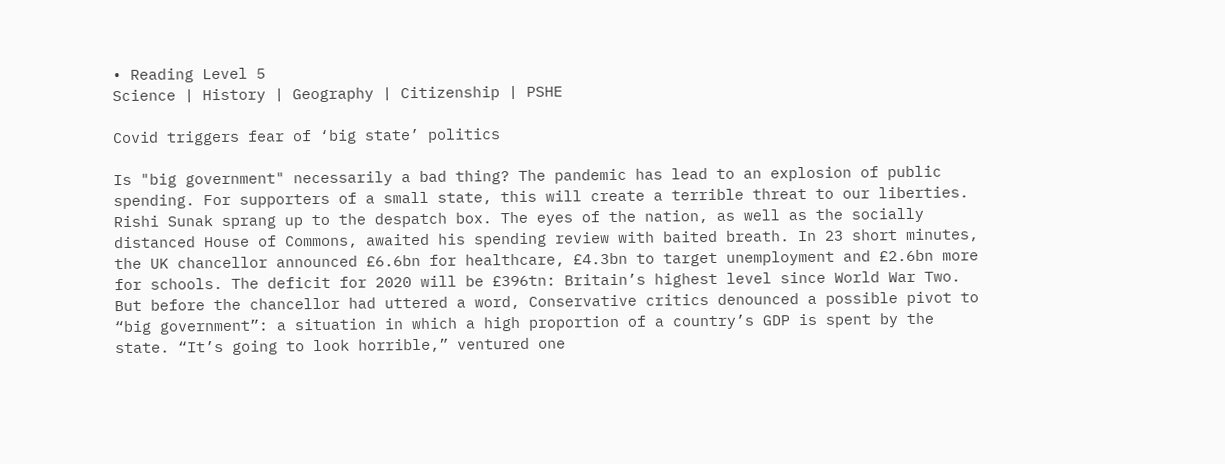• Reading Level 5
Science | History | Geography | Citizenship | PSHE

Covid triggers fear of ‘big state’ politics

Is "big government" necessarily a bad thing? The pandemic has lead to an explosion of public spending. For supporters of a small state, this will create a terrible threat to our liberties. Rishi Sunak sprang up to the despatch box. The eyes of the nation, as well as the socially distanced House of Commons, awaited his spending review with baited breath. In 23 short minutes, the UK chancellor announced £6.6bn for healthcare, £4.3bn to target unemployment and £2.6bn more for schools. The deficit for 2020 will be £396tn: Britain’s highest level since World War Two. But before the chancellor had uttered a word, Conservative critics denounced a possible pivot to “big government”: a situation in which a high proportion of a country’s GDP is spent by the state. “It’s going to look horrible,” ventured one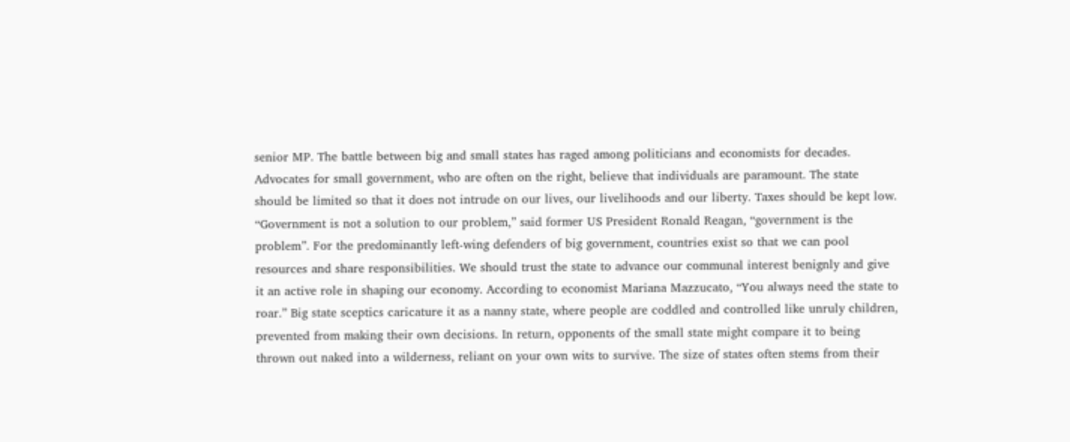senior MP. The battle between big and small states has raged among politicians and economists for decades. Advocates for small government, who are often on the right, believe that individuals are paramount. The state should be limited so that it does not intrude on our lives, our livelihoods and our liberty. Taxes should be kept low. “Government is not a solution to our problem,” said former US President Ronald Reagan, “government is the problem”. For the predominantly left-wing defenders of big government, countries exist so that we can pool resources and share responsibilities. We should trust the state to advance our communal interest benignly and give it an active role in shaping our economy. According to economist Mariana Mazzucato, “You always need the state to roar.” Big state sceptics caricature it as a nanny state, where people are coddled and controlled like unruly children, prevented from making their own decisions. In return, opponents of the small state might compare it to being thrown out naked into a wilderness, reliant on your own wits to survive. The size of states often stems from their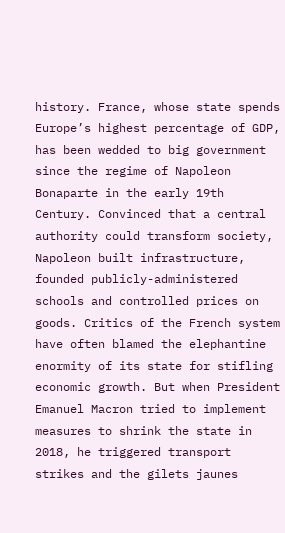history. France, whose state spends Europe’s highest percentage of GDP, has been wedded to big government since the regime of Napoleon Bonaparte in the early 19th Century. Convinced that a central authority could transform society, Napoleon built infrastructure, founded publicly-administered schools and controlled prices on goods. Critics of the French system have often blamed the elephantine enormity of its state for stifling economic growth. But when President Emanuel Macron tried to implement measures to shrink the state in 2018, he triggered transport strikes and the gilets jaunes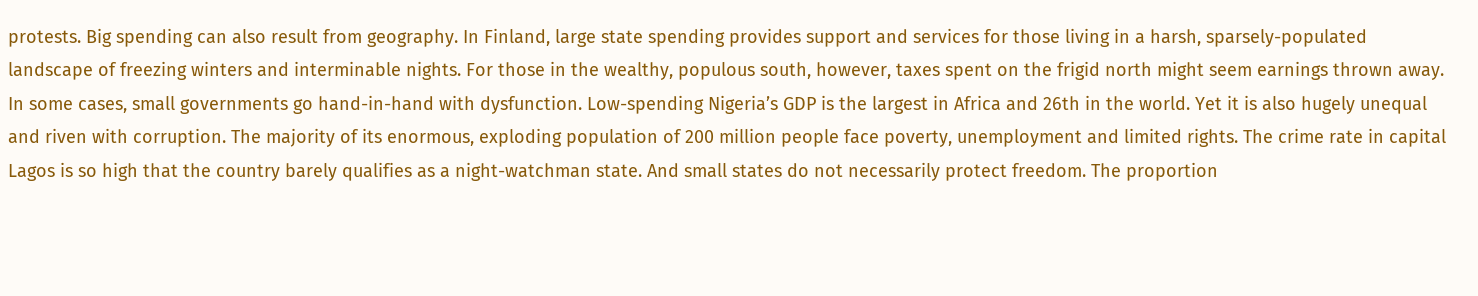protests. Big spending can also result from geography. In Finland, large state spending provides support and services for those living in a harsh, sparsely-populated landscape of freezing winters and interminable nights. For those in the wealthy, populous south, however, taxes spent on the frigid north might seem earnings thrown away. In some cases, small governments go hand-in-hand with dysfunction. Low-spending Nigeria’s GDP is the largest in Africa and 26th in the world. Yet it is also hugely unequal and riven with corruption. The majority of its enormous, exploding population of 200 million people face poverty, unemployment and limited rights. The crime rate in capital Lagos is so high that the country barely qualifies as a night-watchman state. And small states do not necessarily protect freedom. The proportion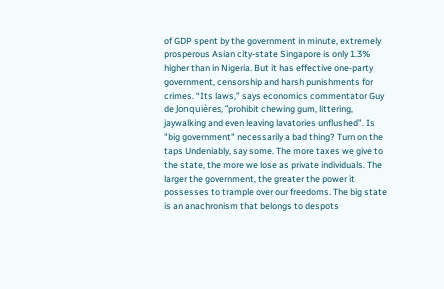of GDP spent by the government in minute, extremely prosperous Asian city-state Singapore is only 1.3% higher than in Nigeria. But it has effective one-party government, censorship and harsh punishments for crimes. “Its laws,” says economics commentator Guy de Jonquières, “prohibit chewing gum, littering, jaywalking and even leaving lavatories unflushed”. Is "big government" necessarily a bad thing? Turn on the taps Undeniably, say some. The more taxes we give to the state, the more we lose as private individuals. The larger the government, the greater the power it possesses to trample over our freedoms. The big state is an anachronism that belongs to despots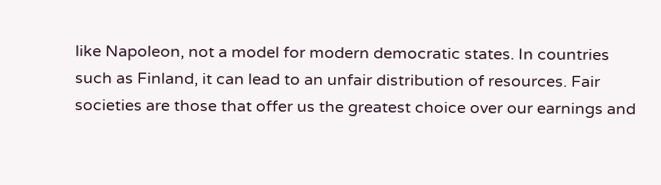like Napoleon, not a model for modern democratic states. In countries such as Finland, it can lead to an unfair distribution of resources. Fair societies are those that offer us the greatest choice over our earnings and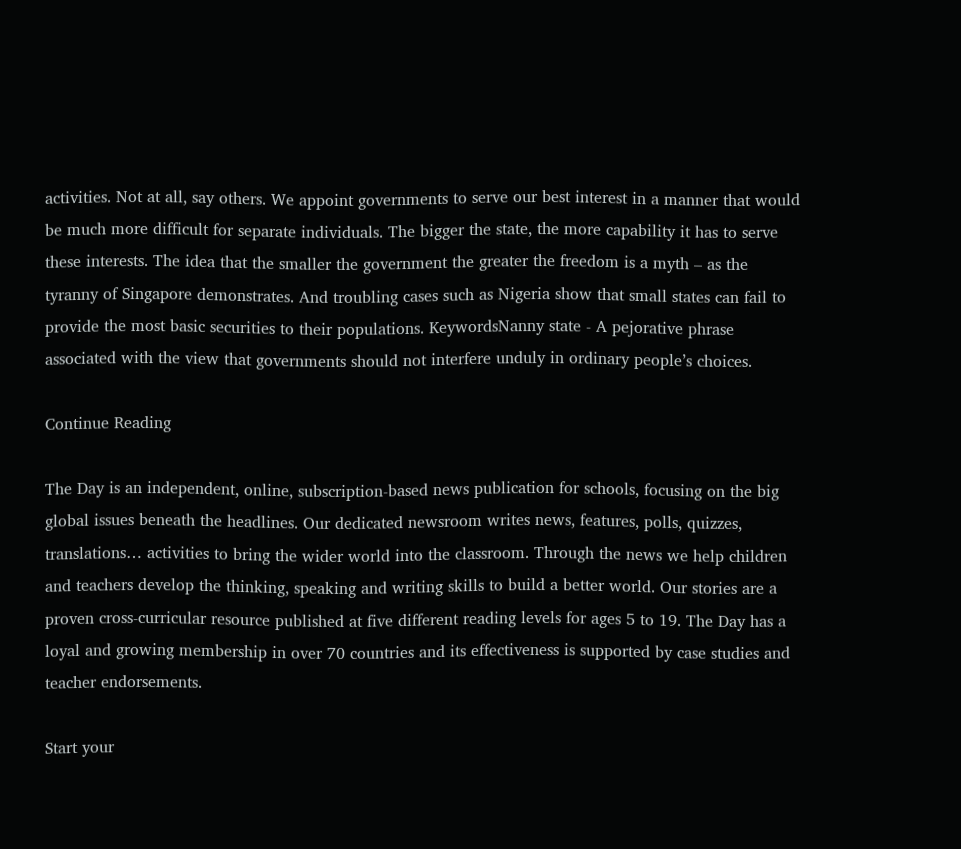activities. Not at all, say others. We appoint governments to serve our best interest in a manner that would be much more difficult for separate individuals. The bigger the state, the more capability it has to serve these interests. The idea that the smaller the government the greater the freedom is a myth – as the tyranny of Singapore demonstrates. And troubling cases such as Nigeria show that small states can fail to provide the most basic securities to their populations. KeywordsNanny state - A pejorative phrase associated with the view that governments should not interfere unduly in ordinary people’s choices.

Continue Reading

The Day is an independent, online, subscription-based news publication for schools, focusing on the big global issues beneath the headlines. Our dedicated newsroom writes news, features, polls, quizzes, translations… activities to bring the wider world into the classroom. Through the news we help children and teachers develop the thinking, speaking and writing skills to build a better world. Our stories are a proven cross-curricular resource published at five different reading levels for ages 5 to 19. The Day has a loyal and growing membership in over 70 countries and its effectiveness is supported by case studies and teacher endorsements.

Start your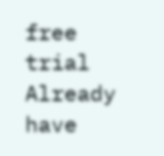free trial Already have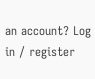an account? Log in / register